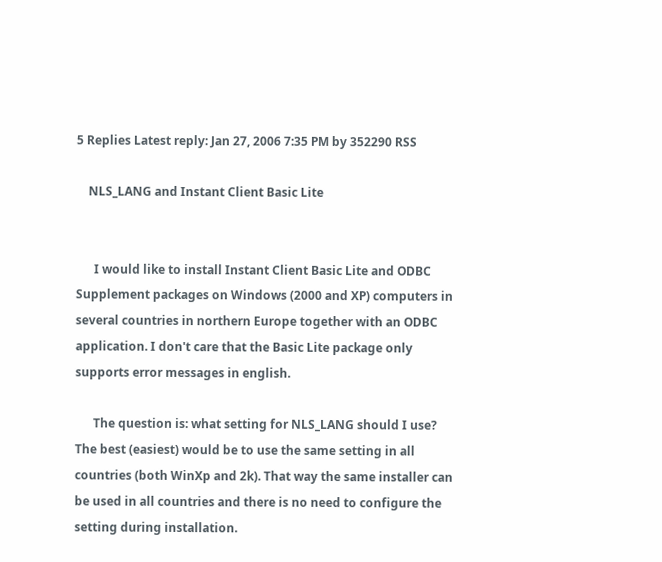5 Replies Latest reply: Jan 27, 2006 7:35 PM by 352290 RSS

    NLS_LANG and Instant Client Basic Lite


      I would like to install Instant Client Basic Lite and ODBC Supplement packages on Windows (2000 and XP) computers in several countries in northern Europe together with an ODBC application. I don't care that the Basic Lite package only supports error messages in english.

      The question is: what setting for NLS_LANG should I use? The best (easiest) would be to use the same setting in all countries (both WinXp and 2k). That way the same installer can be used in all countries and there is no need to configure the setting during installation.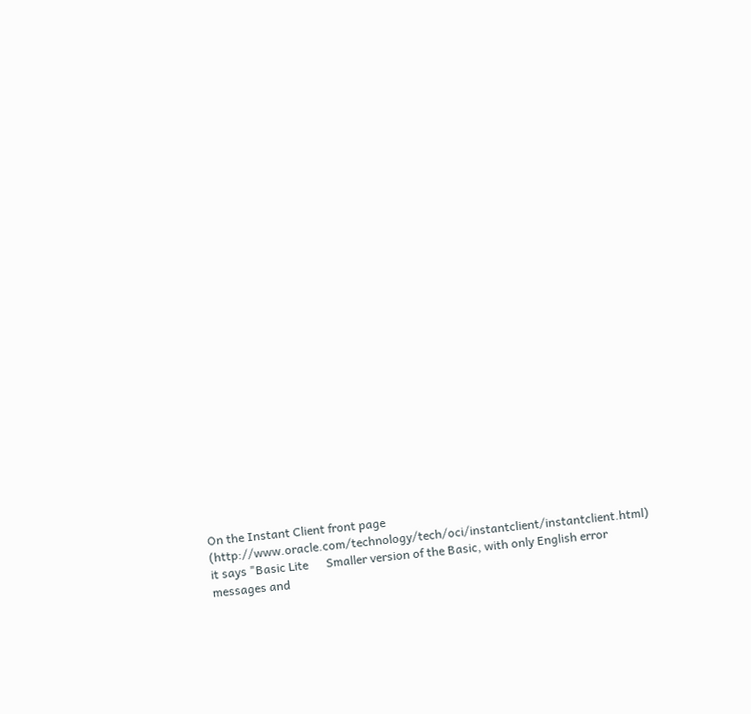On the Instant Client front page (http://www.oracle.com/technology/tech/oci/instantclient/instantclient.html) it says "Basic Lite      Smaller version of the Basic, with only English error messages and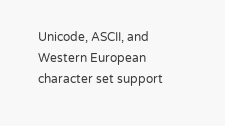Unicode, ASCII, and Western European character set support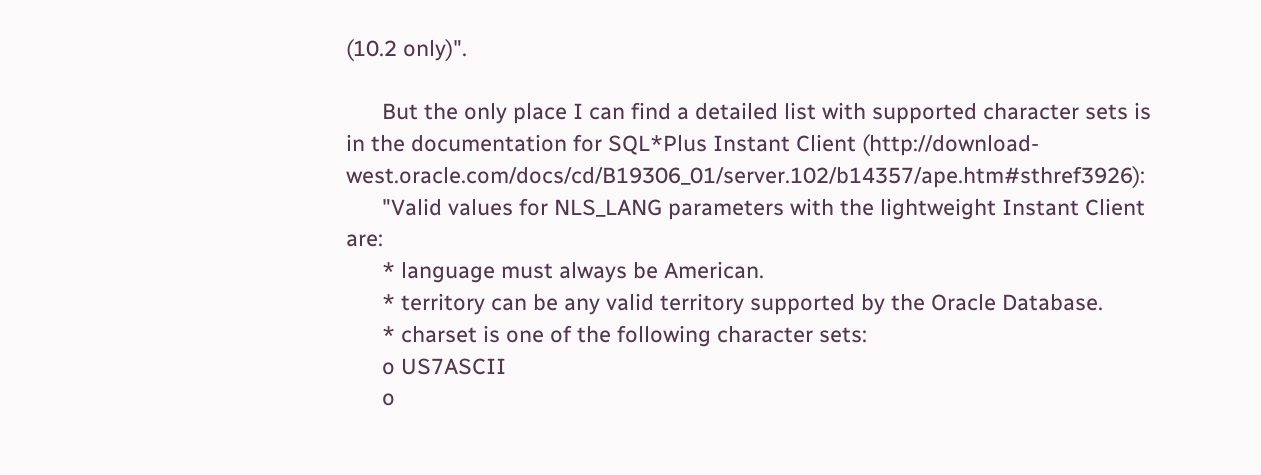(10.2 only)".

      But the only place I can find a detailed list with supported character sets is in the documentation for SQL*Plus Instant Client (http://download-west.oracle.com/docs/cd/B19306_01/server.102/b14357/ape.htm#sthref3926):
      "Valid values for NLS_LANG parameters with the lightweight Instant Client are:
      * language must always be American.
      * territory can be any valid territory supported by the Oracle Database.
      * charset is one of the following character sets:
      o US7ASCII
      o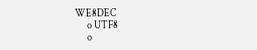WE8DEC
      o UTF8
      o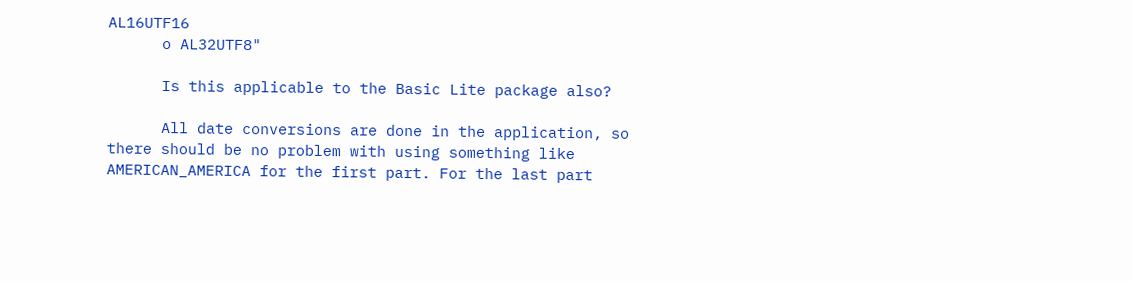AL16UTF16
      o AL32UTF8"

      Is this applicable to the Basic Lite package also?

      All date conversions are done in the application, so there should be no problem with using something like AMERICAN_AMERICA for the first part. For the last part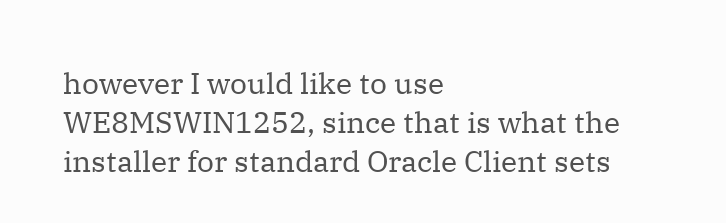however I would like to use WE8MSWIN1252, since that is what the installer for standard Oracle Client sets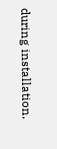during installation.